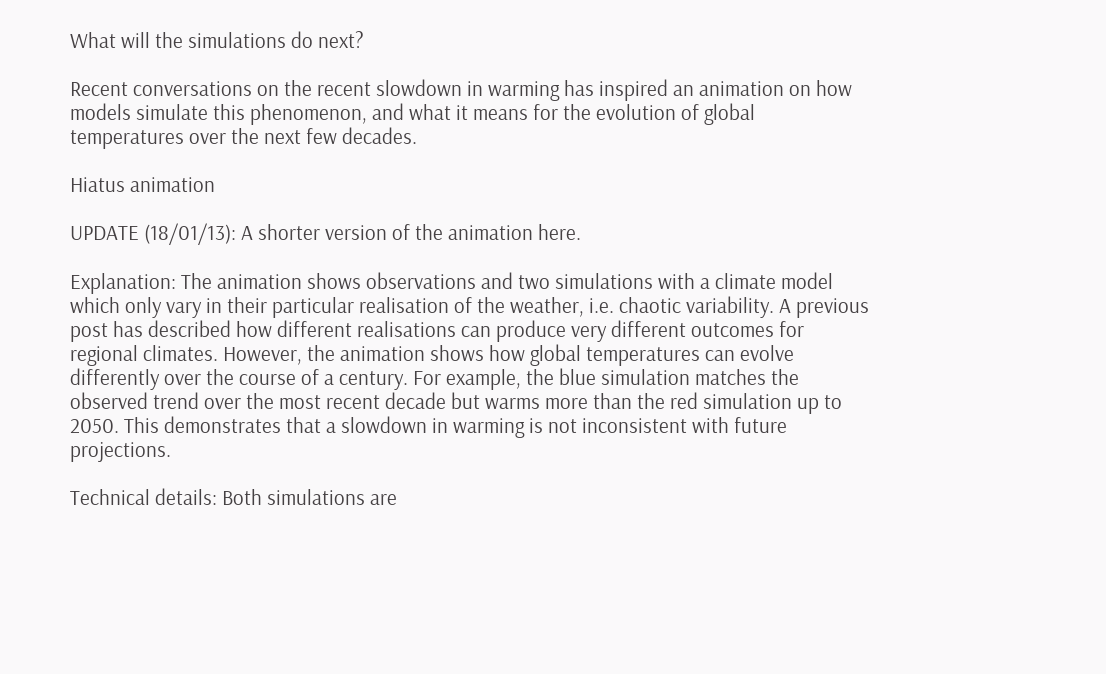What will the simulations do next?

Recent conversations on the recent slowdown in warming has inspired an animation on how models simulate this phenomenon, and what it means for the evolution of global temperatures over the next few decades.

Hiatus animation

UPDATE (18/01/13): A shorter version of the animation here.

Explanation: The animation shows observations and two simulations with a climate model which only vary in their particular realisation of the weather, i.e. chaotic variability. A previous post has described how different realisations can produce very different outcomes for regional climates. However, the animation shows how global temperatures can evolve differently over the course of a century. For example, the blue simulation matches the observed trend over the most recent decade but warms more than the red simulation up to 2050. This demonstrates that a slowdown in warming is not inconsistent with future projections.

Technical details: Both simulations are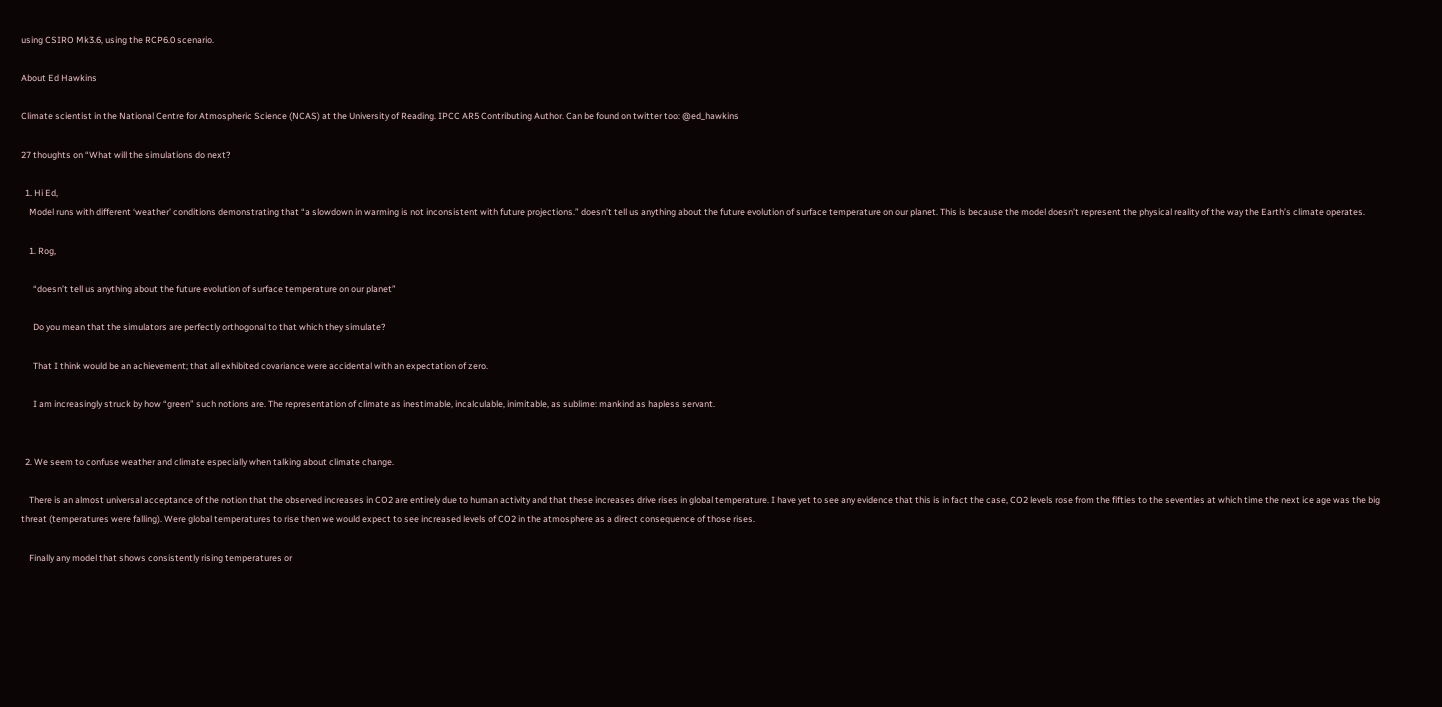using CSIRO Mk3.6, using the RCP6.0 scenario.

About Ed Hawkins

Climate scientist in the National Centre for Atmospheric Science (NCAS) at the University of Reading. IPCC AR5 Contributing Author. Can be found on twitter too: @ed_hawkins

27 thoughts on “What will the simulations do next?

  1. Hi Ed,
    Model runs with different ‘weather’ conditions demonstrating that “a slowdown in warming is not inconsistent with future projections.” doesn’t tell us anything about the future evolution of surface temperature on our planet. This is because the model doesn’t represent the physical reality of the way the Earth’s climate operates.

    1. Rog,

      “doesn’t tell us anything about the future evolution of surface temperature on our planet”

      Do you mean that the simulators are perfectly orthogonal to that which they simulate?

      That I think would be an achievement; that all exhibited covariance were accidental with an expectation of zero.

      I am increasingly struck by how “green” such notions are. The representation of climate as inestimable, incalculable, inimitable, as sublime: mankind as hapless servant.


  2. We seem to confuse weather and climate especially when talking about climate change.

    There is an almost universal acceptance of the notion that the observed increases in CO2 are entirely due to human activity and that these increases drive rises in global temperature. I have yet to see any evidence that this is in fact the case, CO2 levels rose from the fifties to the seventies at which time the next ice age was the big threat (temperatures were falling). Were global temperatures to rise then we would expect to see increased levels of CO2 in the atmosphere as a direct consequence of those rises.

    Finally any model that shows consistently rising temperatures or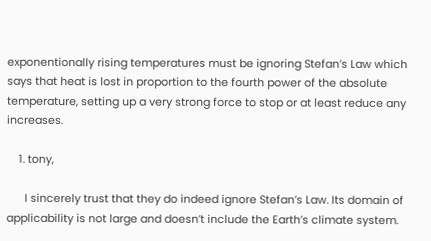exponentionally rising temperatures must be ignoring Stefan’s Law which says that heat is lost in proportion to the fourth power of the absolute temperature, setting up a very strong force to stop or at least reduce any increases.

    1. tony,

      I sincerely trust that they do indeed ignore Stefan’s Law. Its domain of applicability is not large and doesn’t include the Earth’s climate system.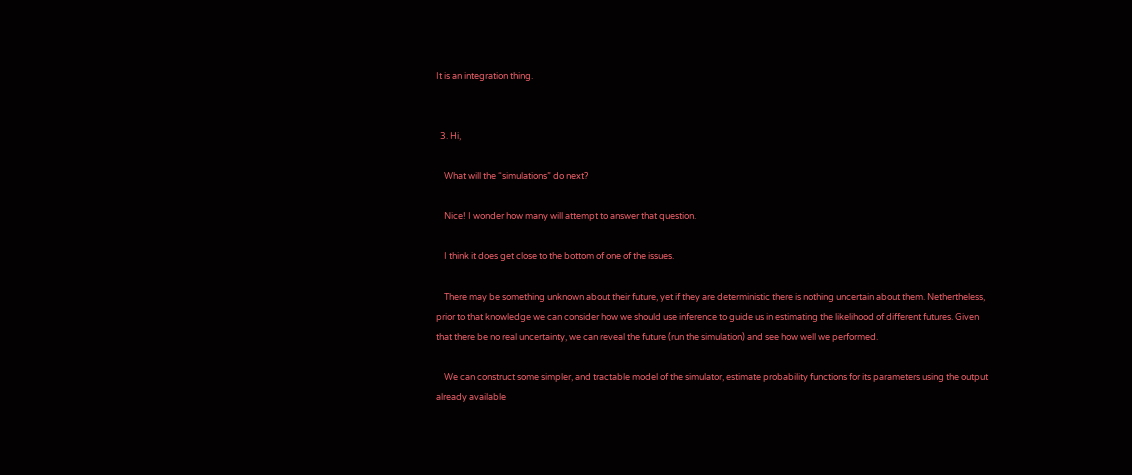It is an integration thing.


  3. Hi,

    What will the “simulations” do next?

    Nice! I wonder how many will attempt to answer that question.

    I think it does get close to the bottom of one of the issues.

    There may be something unknown about their future, yet if they are deterministic there is nothing uncertain about them. Nethertheless, prior to that knowledge we can consider how we should use inference to guide us in estimating the likelihood of different futures. Given that there be no real uncertainty, we can reveal the future (run the simulation) and see how well we performed.

    We can construct some simpler, and tractable model of the simulator, estimate probability functions for its parameters using the output already available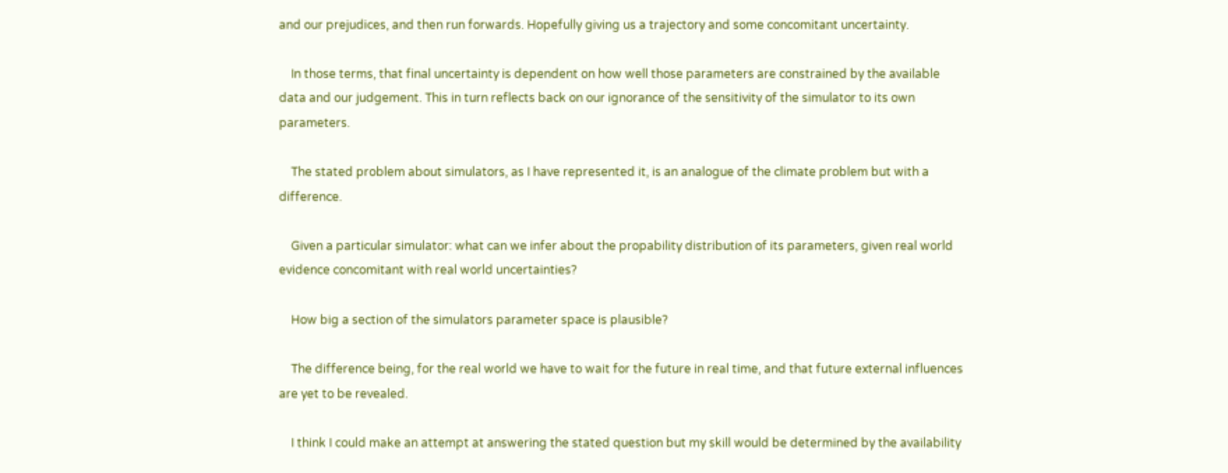and our prejudices, and then run forwards. Hopefully giving us a trajectory and some concomitant uncertainty.

    In those terms, that final uncertainty is dependent on how well those parameters are constrained by the available data and our judgement. This in turn reflects back on our ignorance of the sensitivity of the simulator to its own parameters.

    The stated problem about simulators, as I have represented it, is an analogue of the climate problem but with a difference.

    Given a particular simulator: what can we infer about the propability distribution of its parameters, given real world evidence concomitant with real world uncertainties?

    How big a section of the simulators parameter space is plausible?

    The difference being, for the real world we have to wait for the future in real time, and that future external influences are yet to be revealed.

    I think I could make an attempt at answering the stated question but my skill would be determined by the availability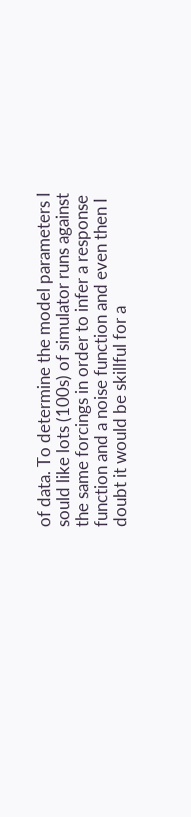of data. To determine the model parameters I sould like lots (100s) of simulator runs against the same forcings in order to infer a response function and a noise function and even then I doubt it would be skillful for a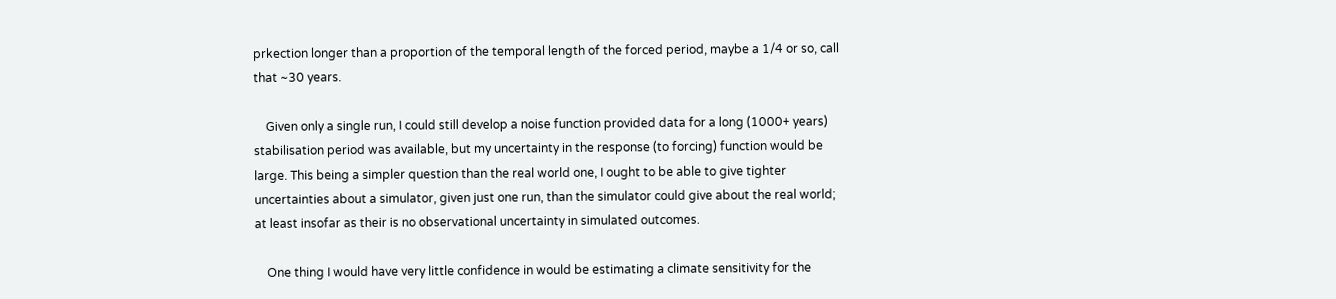prkection longer than a proportion of the temporal length of the forced period, maybe a 1/4 or so, call that ~30 years.

    Given only a single run, I could still develop a noise function provided data for a long (1000+ years) stabilisation period was available, but my uncertainty in the response (to forcing) function would be large. This being a simpler question than the real world one, I ought to be able to give tighter uncertainties about a simulator, given just one run, than the simulator could give about the real world; at least insofar as their is no observational uncertainty in simulated outcomes.

    One thing I would have very little confidence in would be estimating a climate sensitivity for the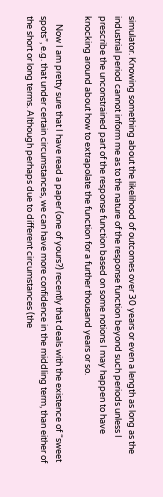simulator. Knowing something about the likelihood of outcomes over 30 years or even a length as long as the industrial period cannot inform me as to the nature of the response function beyond such periods unless I prescribe the unconstrained part of the response function based on some notions I may happen to have knocking around about how to extrapolate the function for a further thousand years or so.

    Now I am pretty sure that I have read a paper (one of yours?) recently that deals with the existence of “sweet spots”, e.g. that under certain circumstances, we can have more confidence in the middling term, than either of the short or long terms. Although perhaps due to different circumstances (the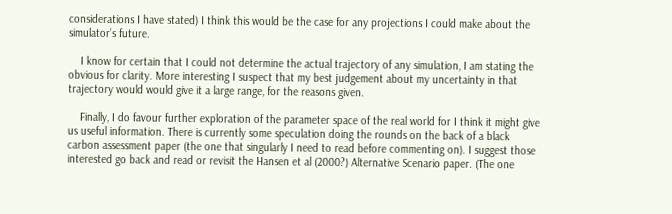considerations I have stated) I think this would be the case for any projections I could make about the simulator’s future.

    I know for certain that I could not determine the actual trajectory of any simulation, I am stating the obvious for clarity. More interesting I suspect that my best judgement about my uncertainty in that trajectory would would give it a large range, for the reasons given.

    Finally, I do favour further exploration of the parameter space of the real world for I think it might give us useful information. There is currently some speculation doing the rounds on the back of a black carbon assessment paper (the one that singularly I need to read before commenting on). I suggest those interested go back and read or revisit the Hansen et al (2000?) Alternative Scenario paper. (The one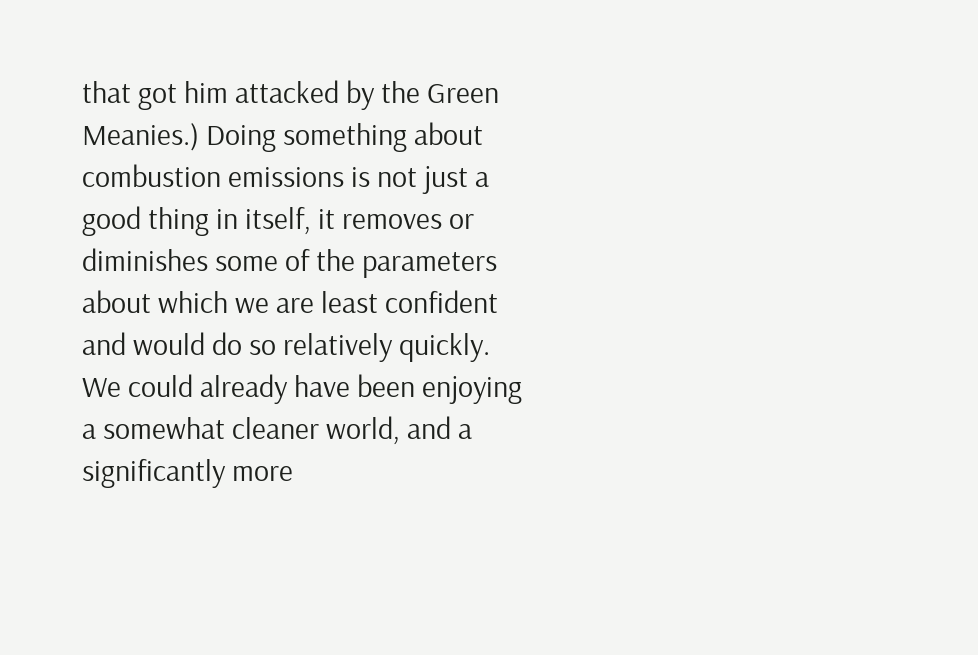that got him attacked by the Green Meanies.) Doing something about combustion emissions is not just a good thing in itself, it removes or diminishes some of the parameters about which we are least confident and would do so relatively quickly. We could already have been enjoying a somewhat cleaner world, and a significantly more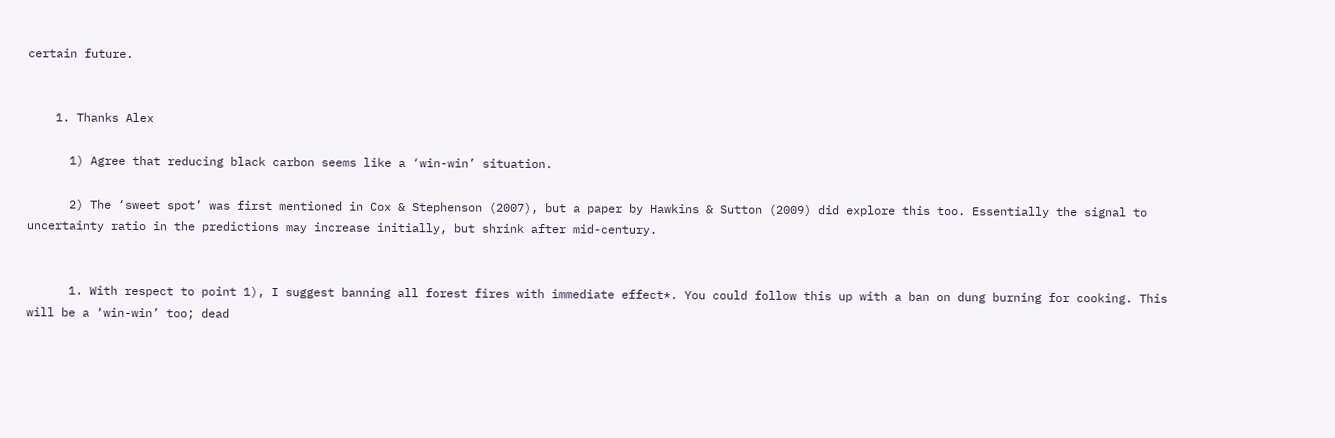certain future.


    1. Thanks Alex

      1) Agree that reducing black carbon seems like a ‘win-win’ situation.

      2) The ‘sweet spot’ was first mentioned in Cox & Stephenson (2007), but a paper by Hawkins & Sutton (2009) did explore this too. Essentially the signal to uncertainty ratio in the predictions may increase initially, but shrink after mid-century.


      1. With respect to point 1), I suggest banning all forest fires with immediate effect*. You could follow this up with a ban on dung burning for cooking. This will be a ‘win-win’ too; dead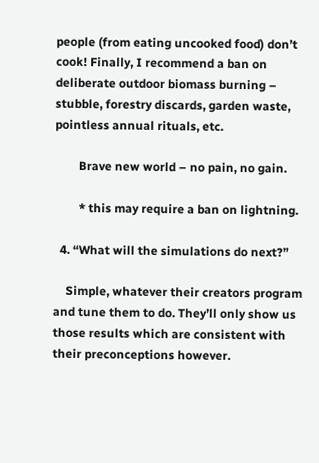people (from eating uncooked food) don’t cook! Finally, I recommend a ban on deliberate outdoor biomass burning – stubble, forestry discards, garden waste, pointless annual rituals, etc.

        Brave new world – no pain, no gain.

        * this may require a ban on lightning.

  4. “What will the simulations do next?”

    Simple, whatever their creators program and tune them to do. They’ll only show us those results which are consistent with their preconceptions however.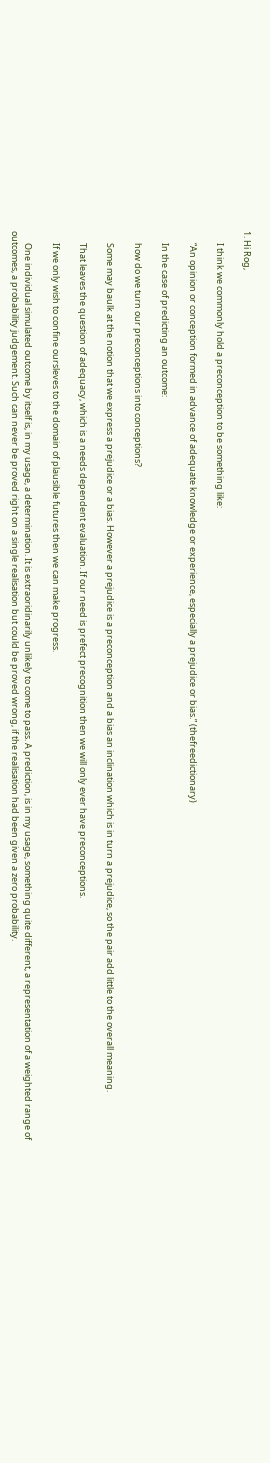1. Hi Rog,

      I think we commonly hold a preconception to be something like:

      “An opinion or conception formed in advance of adequate knowledge or experience, especially a prejudice or bias.” (thefreedictionary)

      In the case of predicting an outcome:

      how do we turn our preconceptions into conceptions?

      Some may baulk at the notion that we express a prejudice or a bias. However a prejudice is a preconception and a bias an inclination which is in turn a prejudice, so the pair add little to the overall meaning.

      That leaves the question of adequacy, which is a needs dependent evaluation. If our need is prefect precognition then we will only ever have preconceptions.

      If we only wish to confine oursleves to the domain of plausible futures then we can make progress.

      One individual simulated outcome by itself is, in my usage, a determination. It is extraoridinarily unlikely to come to pass. A prediction, is in my usage, something quite different, a representation of a weighted range of outcomes, a probability judgement. Such can never be proved right on a single realisation but could be proved wrong, if the realisation had been given a zero probability.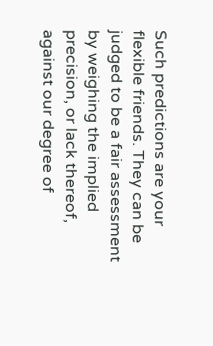Such predictions are your flexible friends. They can be judged to be a fair assessment by weighing the implied precision, or lack thereof, against our degree of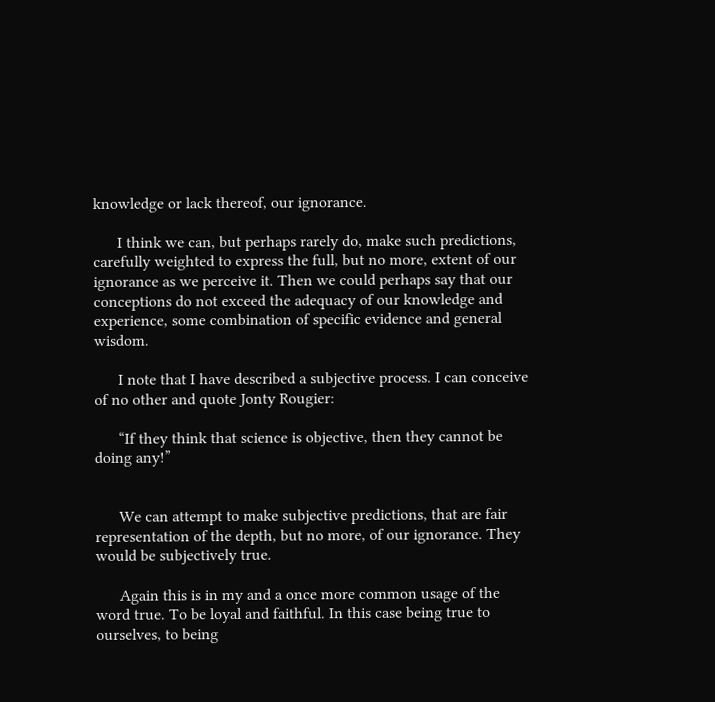knowledge or lack thereof, our ignorance.

      I think we can, but perhaps rarely do, make such predictions, carefully weighted to express the full, but no more, extent of our ignorance as we perceive it. Then we could perhaps say that our conceptions do not exceed the adequacy of our knowledge and experience, some combination of specific evidence and general wisdom.

      I note that I have described a subjective process. I can conceive of no other and quote Jonty Rougier:

      “If they think that science is objective, then they cannot be doing any!”


      We can attempt to make subjective predictions, that are fair representation of the depth, but no more, of our ignorance. They would be subjectively true.

      Again this is in my and a once more common usage of the word true. To be loyal and faithful. In this case being true to ourselves, to being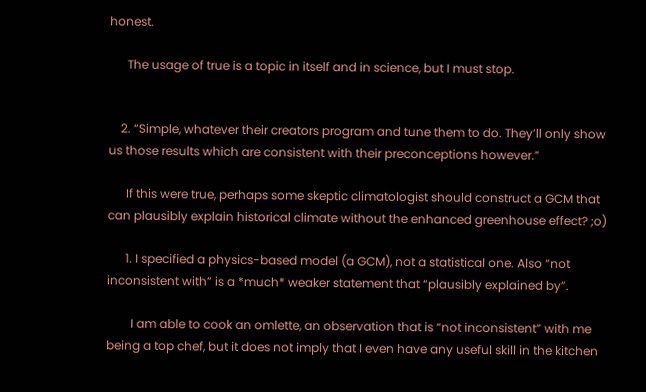honest.

      The usage of true is a topic in itself and in science, but I must stop.


    2. “Simple, whatever their creators program and tune them to do. They’ll only show us those results which are consistent with their preconceptions however.”

      If this were true, perhaps some skeptic climatologist should construct a GCM that can plausibly explain historical climate without the enhanced greenhouse effect? ;o)

      1. I specified a physics-based model (a GCM), not a statistical one. Also “not inconsistent with” is a *much* weaker statement that “plausibly explained by”.

        I am able to cook an omlette, an observation that is “not inconsistent” with me being a top chef, but it does not imply that I even have any useful skill in the kitchen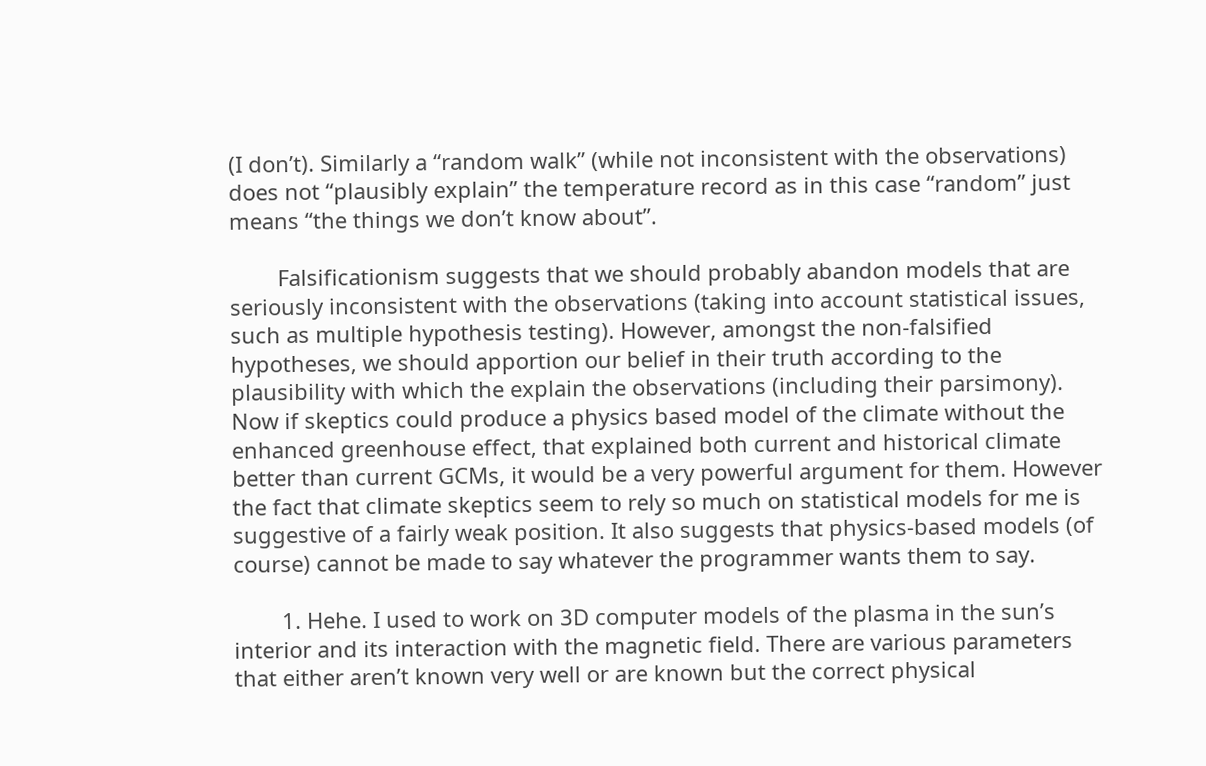(I don’t). Similarly a “random walk” (while not inconsistent with the observations) does not “plausibly explain” the temperature record as in this case “random” just means “the things we don’t know about”.

        Falsificationism suggests that we should probably abandon models that are seriously inconsistent with the observations (taking into account statistical issues, such as multiple hypothesis testing). However, amongst the non-falsified hypotheses, we should apportion our belief in their truth according to the plausibility with which the explain the observations (including their parsimony). Now if skeptics could produce a physics based model of the climate without the enhanced greenhouse effect, that explained both current and historical climate better than current GCMs, it would be a very powerful argument for them. However the fact that climate skeptics seem to rely so much on statistical models for me is suggestive of a fairly weak position. It also suggests that physics-based models (of course) cannot be made to say whatever the programmer wants them to say.

        1. Hehe. I used to work on 3D computer models of the plasma in the sun’s interior and its interaction with the magnetic field. There are various parameters that either aren’t known very well or are known but the correct physical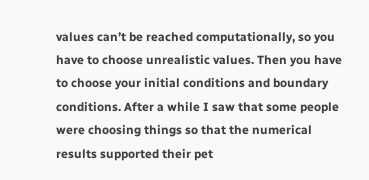values can’t be reached computationally, so you have to choose unrealistic values. Then you have to choose your initial conditions and boundary conditions. After a while I saw that some people were choosing things so that the numerical results supported their pet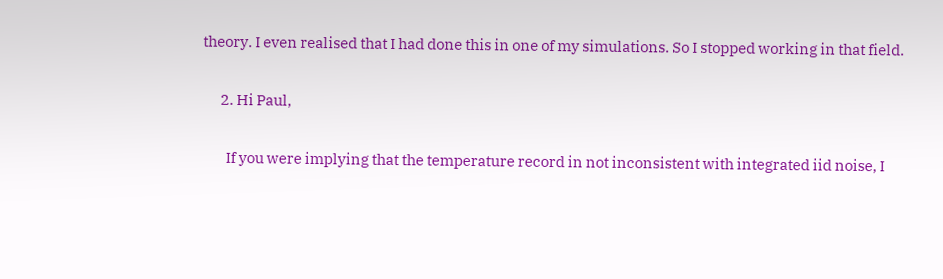theory. I even realised that I had done this in one of my simulations. So I stopped working in that field.

      2. Hi Paul,

        If you were implying that the temperature record in not inconsistent with integrated iid noise, I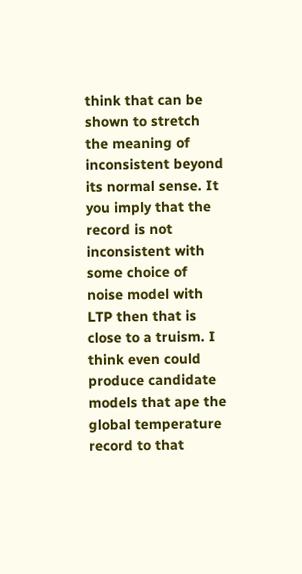think that can be shown to stretch the meaning of inconsistent beyond its normal sense. It you imply that the record is not inconsistent with some choice of noise model with LTP then that is close to a truism. I think even could produce candidate models that ape the global temperature record to that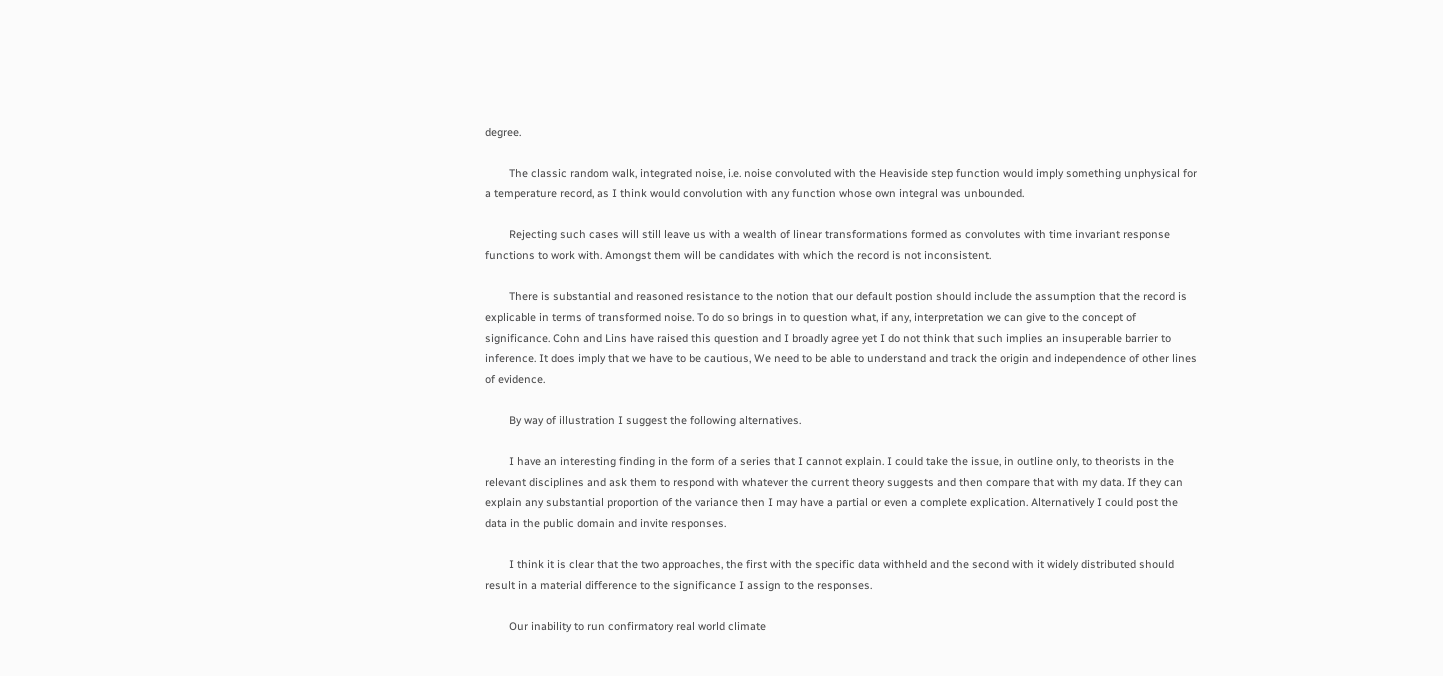degree.

        The classic random walk, integrated noise, i.e. noise convoluted with the Heaviside step function would imply something unphysical for a temperature record, as I think would convolution with any function whose own integral was unbounded.

        Rejecting such cases will still leave us with a wealth of linear transformations formed as convolutes with time invariant response functions to work with. Amongst them will be candidates with which the record is not inconsistent.

        There is substantial and reasoned resistance to the notion that our default postion should include the assumption that the record is explicable in terms of transformed noise. To do so brings in to question what, if any, interpretation we can give to the concept of significance. Cohn and Lins have raised this question and I broadly agree yet I do not think that such implies an insuperable barrier to inference. It does imply that we have to be cautious, We need to be able to understand and track the origin and independence of other lines of evidence.

        By way of illustration I suggest the following alternatives.

        I have an interesting finding in the form of a series that I cannot explain. I could take the issue, in outline only, to theorists in the relevant disciplines and ask them to respond with whatever the current theory suggests and then compare that with my data. If they can explain any substantial proportion of the variance then I may have a partial or even a complete explication. Alternatively I could post the data in the public domain and invite responses.

        I think it is clear that the two approaches, the first with the specific data withheld and the second with it widely distributed should result in a material difference to the significance I assign to the responses.

        Our inability to run confirmatory real world climate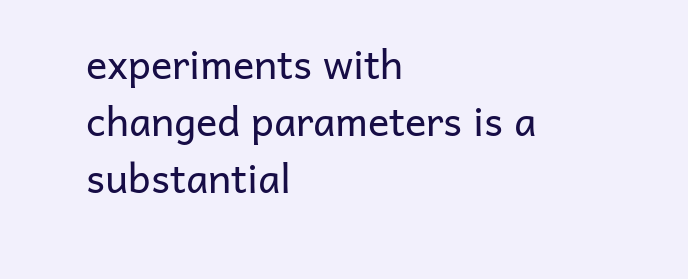experiments with changed parameters is a substantial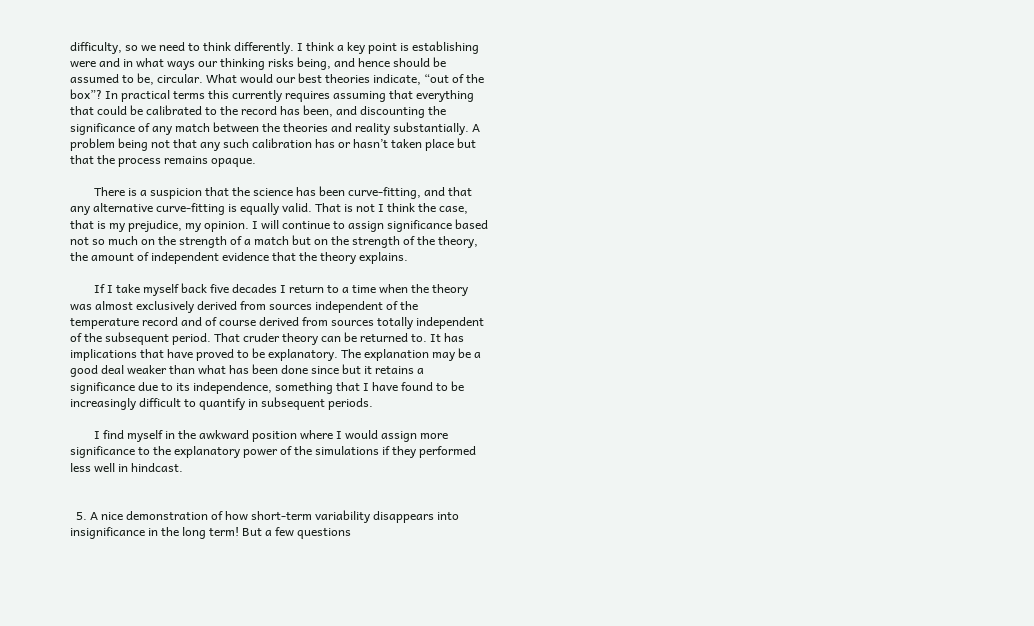difficulty, so we need to think differently. I think a key point is establishing were and in what ways our thinking risks being, and hence should be assumed to be, circular. What would our best theories indicate, “out of the box”? In practical terms this currently requires assuming that everything that could be calibrated to the record has been, and discounting the significance of any match between the theories and reality substantially. A problem being not that any such calibration has or hasn’t taken place but that the process remains opaque.

        There is a suspicion that the science has been curve-fitting, and that any alternative curve-fitting is equally valid. That is not I think the case, that is my prejudice, my opinion. I will continue to assign significance based not so much on the strength of a match but on the strength of the theory, the amount of independent evidence that the theory explains.

        If I take myself back five decades I return to a time when the theory was almost exclusively derived from sources independent of the temperature record and of course derived from sources totally independent of the subsequent period. That cruder theory can be returned to. It has implications that have proved to be explanatory. The explanation may be a good deal weaker than what has been done since but it retains a significance due to its independence, something that I have found to be increasingly difficult to quantify in subsequent periods.

        I find myself in the awkward position where I would assign more significance to the explanatory power of the simulations if they performed less well in hindcast.


  5. A nice demonstration of how short-term variability disappears into insignificance in the long term! But a few questions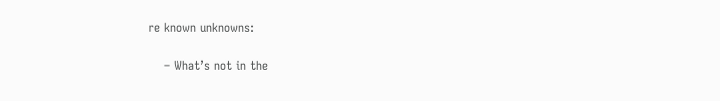re known unknowns:

    – What’s not in the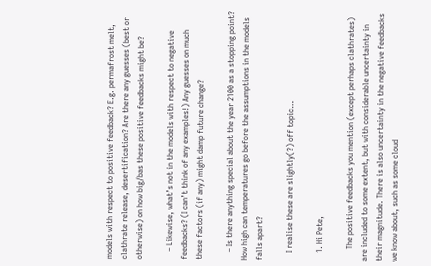models with respect to positive feedback? E.g. permafrost melt, clathrate release, desertification? Are there any guesses (best or otherwise) on how big/bas these positive feedbacks might be?

    – Likewise, what’s not in the models with respect to negative feedbacks? (I can’t think of any examples!) Any guesses on much these factors (if any) might damp future change?

    – Is there anything special about the year 2100 as a stopping point? How high can temperatures go before the assumptions in the models falls apart?

    I realise these are slightly(?) off topic…

    1. Hi Pete,

      The positive feedbacks you mention (except perhaps clathrates) are included to some extent, but with considerable uncertainty in their magnitude. There is also uncertainty in the negative feedbacks we know about, such as some cloud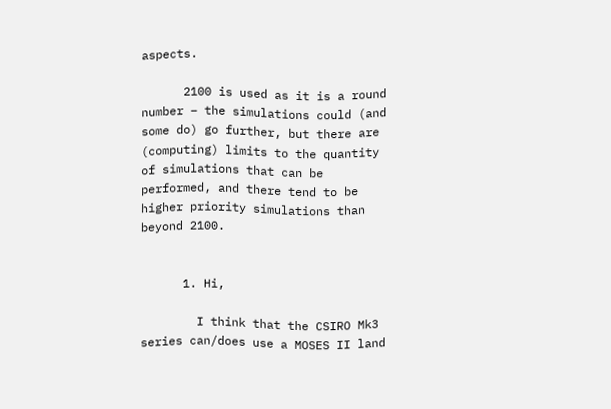aspects.

      2100 is used as it is a round number – the simulations could (and some do) go further, but there are (computing) limits to the quantity of simulations that can be performed, and there tend to be higher priority simulations than beyond 2100.


      1. Hi,

        I think that the CSIRO Mk3 series can/does use a MOSES II land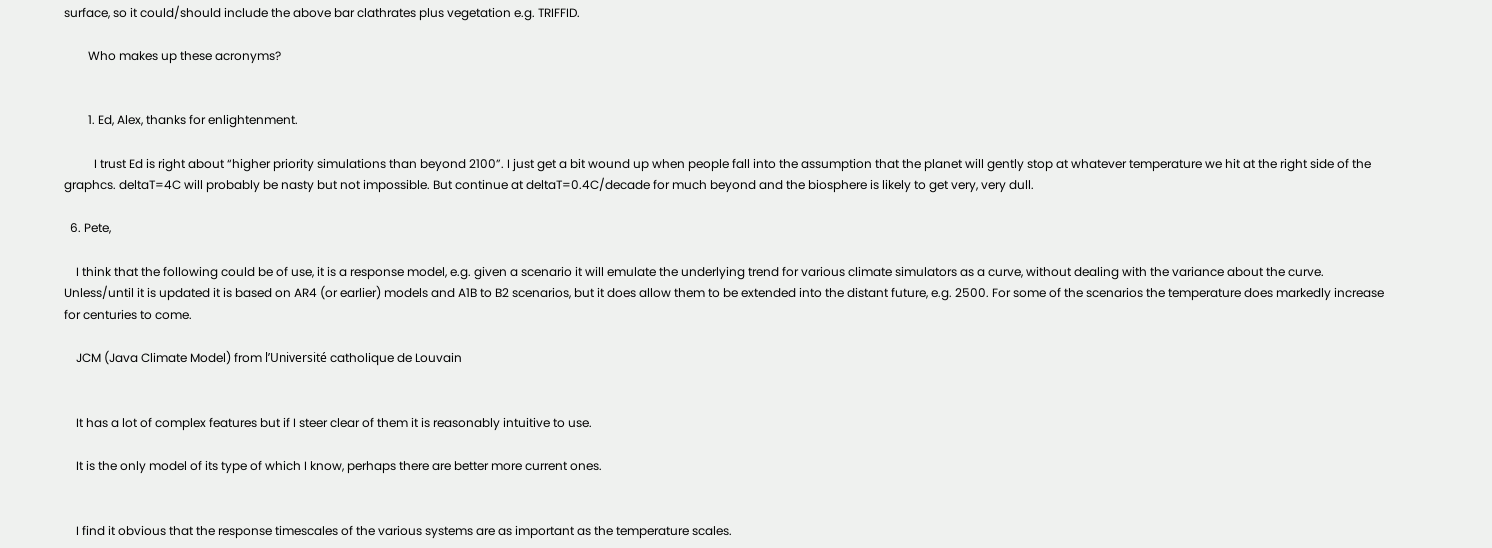surface, so it could/should include the above bar clathrates plus vegetation e.g. TRIFFID.

        Who makes up these acronyms?


        1. Ed, Alex, thanks for enlightenment.

          I trust Ed is right about “higher priority simulations than beyond 2100”. I just get a bit wound up when people fall into the assumption that the planet will gently stop at whatever temperature we hit at the right side of the graphcs. deltaT=4C will probably be nasty but not impossible. But continue at deltaT=0.4C/decade for much beyond and the biosphere is likely to get very, very dull.

  6. Pete,

    I think that the following could be of use, it is a response model, e.g. given a scenario it will emulate the underlying trend for various climate simulators as a curve, without dealing with the variance about the curve. Unless/until it is updated it is based on AR4 (or earlier) models and A1B to B2 scenarios, but it does allow them to be extended into the distant future, e.g. 2500. For some of the scenarios the temperature does markedly increase for centuries to come.

    JCM (Java Climate Model) from l’Université catholique de Louvain


    It has a lot of complex features but if I steer clear of them it is reasonably intuitive to use.

    It is the only model of its type of which I know, perhaps there are better more current ones.


    I find it obvious that the response timescales of the various systems are as important as the temperature scales.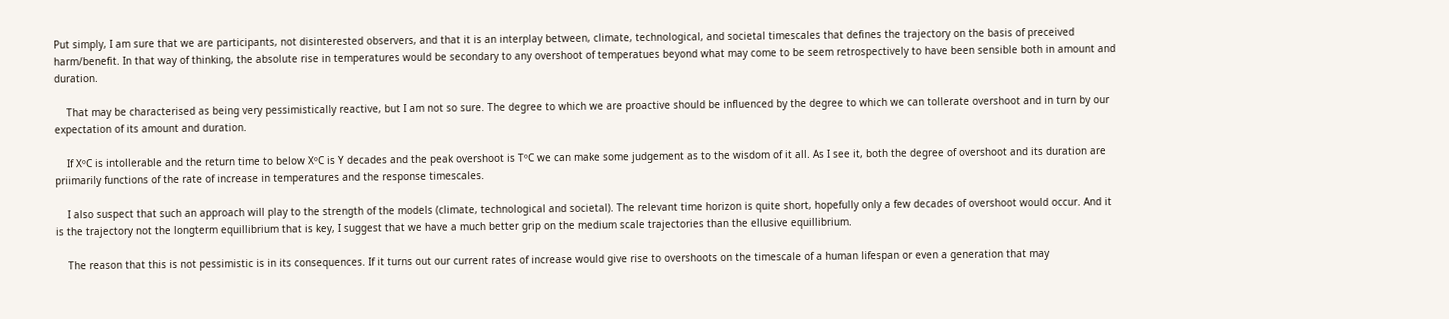Put simply, I am sure that we are participants, not disinterested observers, and that it is an interplay between, climate, technological, and societal timescales that defines the trajectory on the basis of preceived harm/benefit. In that way of thinking, the absolute rise in temperatures would be secondary to any overshoot of temperatues beyond what may come to be seem retrospectively to have been sensible both in amount and duration.

    That may be characterised as being very pessimistically reactive, but I am not so sure. The degree to which we are proactive should be influenced by the degree to which we can tollerate overshoot and in turn by our expectation of its amount and duration.

    If XºC is intollerable and the return time to below XºC is Y decades and the peak overshoot is TºC we can make some judgement as to the wisdom of it all. As I see it, both the degree of overshoot and its duration are priimarily functions of the rate of increase in temperatures and the response timescales.

    I also suspect that such an approach will play to the strength of the models (climate, technological and societal). The relevant time horizon is quite short, hopefully only a few decades of overshoot would occur. And it is the trajectory not the longterm equillibrium that is key, I suggest that we have a much better grip on the medium scale trajectories than the ellusive equillibrium.

    The reason that this is not pessimistic is in its consequences. If it turns out our current rates of increase would give rise to overshoots on the timescale of a human lifespan or even a generation that may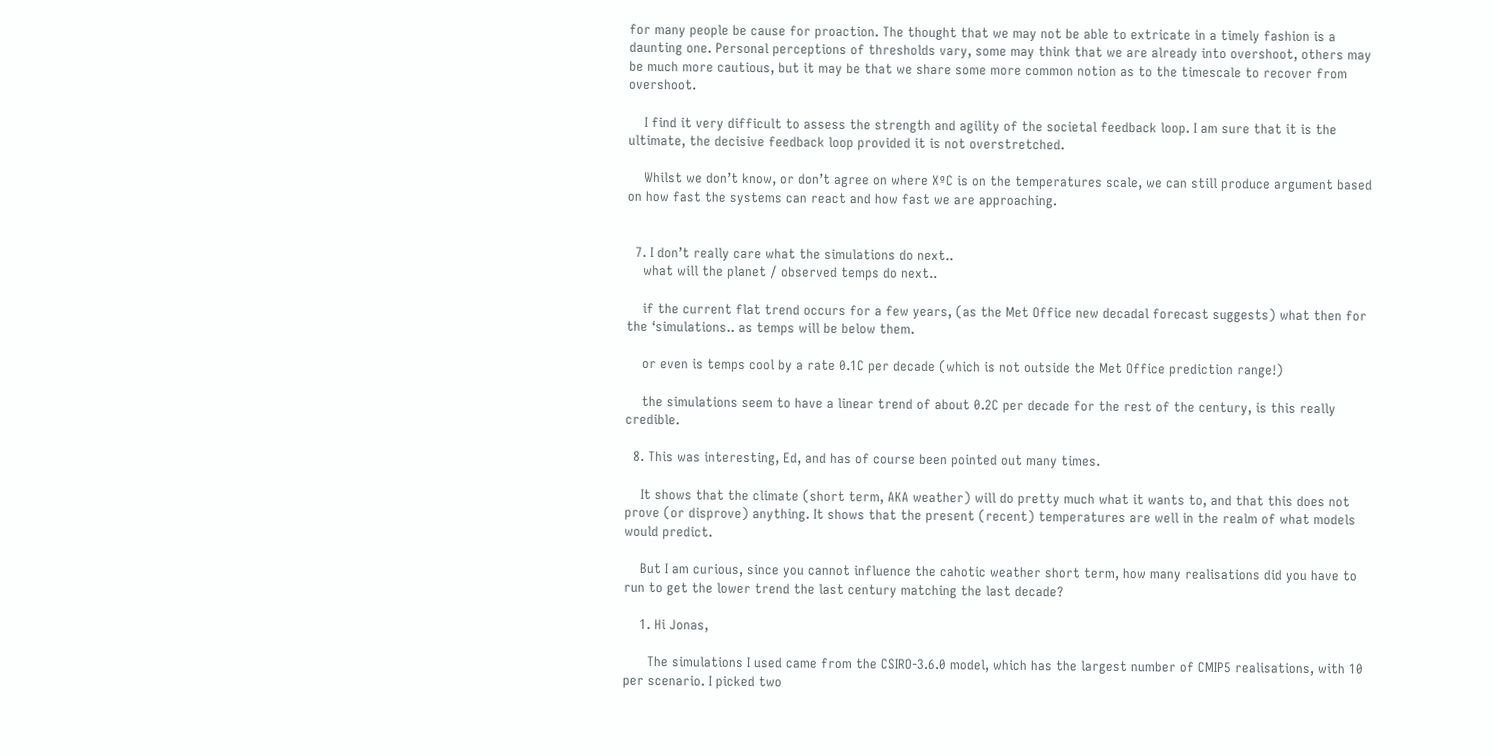for many people be cause for proaction. The thought that we may not be able to extricate in a timely fashion is a daunting one. Personal perceptions of thresholds vary, some may think that we are already into overshoot, others may be much more cautious, but it may be that we share some more common notion as to the timescale to recover from overshoot.

    I find it very difficult to assess the strength and agility of the societal feedback loop. I am sure that it is the ultimate, the decisive feedback loop provided it is not overstretched.

    Whilst we don’t know, or don’t agree on where XºC is on the temperatures scale, we can still produce argument based on how fast the systems can react and how fast we are approaching.


  7. I don’t really care what the simulations do next..
    what will the planet / observed temps do next..

    if the current flat trend occurs for a few years, (as the Met Office new decadal forecast suggests) what then for the ‘simulations.. as temps will be below them.

    or even is temps cool by a rate 0.1C per decade (which is not outside the Met Office prediction range!)

    the simulations seem to have a linear trend of about 0.2C per decade for the rest of the century, is this really credible.

  8. This was interesting, Ed, and has of course been pointed out many times.

    It shows that the climate (short term, AKA weather) will do pretty much what it wants to, and that this does not prove (or disprove) anything. It shows that the present (recent) temperatures are well in the realm of what models would predict.

    But I am curious, since you cannot influence the cahotic weather short term, how many realisations did you have to run to get the lower trend the last century matching the last decade?

    1. Hi Jonas,

      The simulations I used came from the CSIRO-3.6.0 model, which has the largest number of CMIP5 realisations, with 10 per scenario. I picked two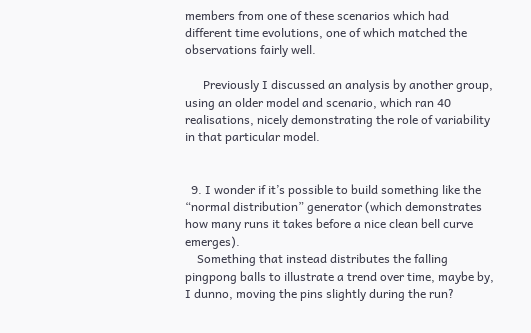members from one of these scenarios which had different time evolutions, one of which matched the observations fairly well.

      Previously I discussed an analysis by another group, using an older model and scenario, which ran 40 realisations, nicely demonstrating the role of variability in that particular model.


  9. I wonder if it’s possible to build something like the “normal distribution” generator (which demonstrates how many runs it takes before a nice clean bell curve emerges).
    Something that instead distributes the falling pingpong balls to illustrate a trend over time, maybe by, I dunno, moving the pins slightly during the run?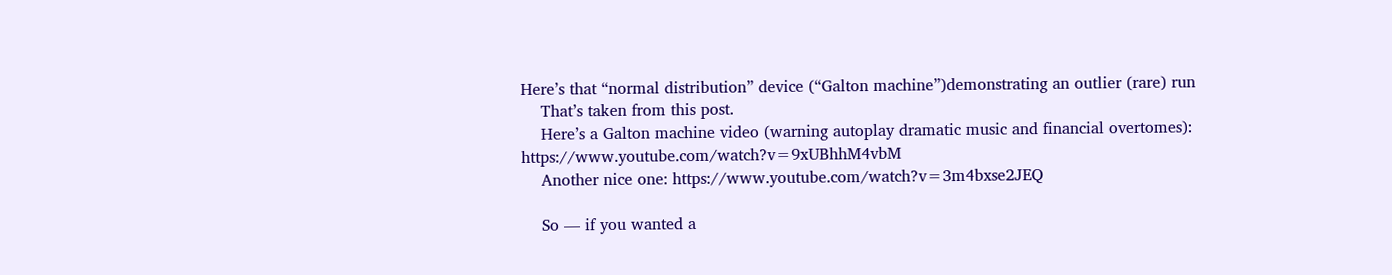Here’s that “normal distribution” device (“Galton machine”)demonstrating an outlier (rare) run
    That’s taken from this post.
    Here’s a Galton machine video (warning autoplay dramatic music and financial overtomes): https://www.youtube.com/watch?v=9xUBhhM4vbM
    Another nice one: https://www.youtube.com/watch?v=3m4bxse2JEQ

    So — if you wanted a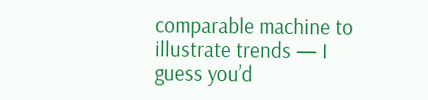comparable machine to illustrate trends — I guess you’d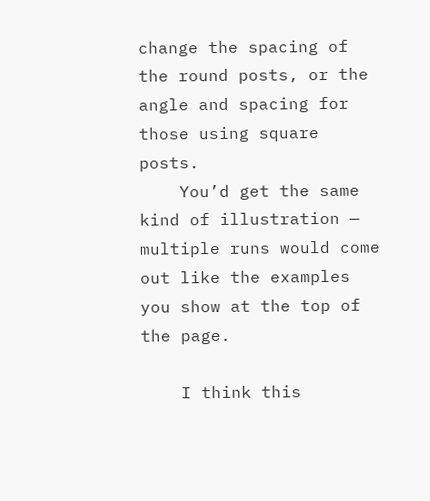change the spacing of the round posts, or the angle and spacing for those using square posts.
    You’d get the same kind of illustration — multiple runs would come out like the examples you show at the top of the page.

    I think this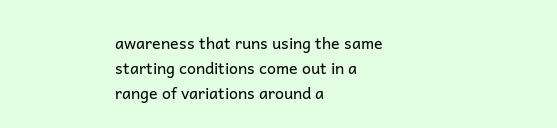awareness that runs using the same starting conditions come out in a range of variations around a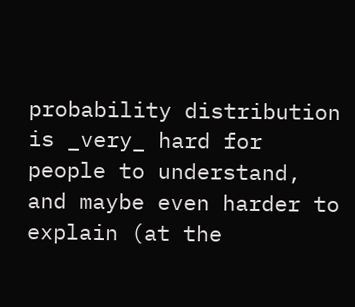probability distribution is _very_ hard for people to understand, and maybe even harder to explain (at the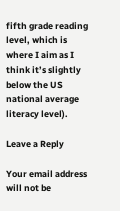fifth grade reading level, which is where I aim as I think it’s slightly below the US national average literacy level).

Leave a Reply

Your email address will not be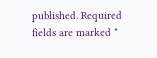published. Required fields are marked *